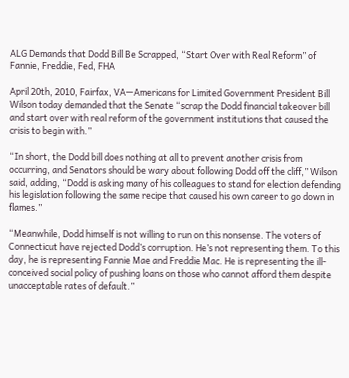ALG Demands that Dodd Bill Be Scrapped, “Start Over with Real Reform” of Fannie, Freddie, Fed, FHA

April 20th, 2010, Fairfax, VA—Americans for Limited Government President Bill Wilson today demanded that the Senate “scrap the Dodd financial takeover bill and start over with real reform of the government institutions that caused the crisis to begin with.”

“In short, the Dodd bill does nothing at all to prevent another crisis from occurring, and Senators should be wary about following Dodd off the cliff,” Wilson said, adding, “Dodd is asking many of his colleagues to stand for election defending his legislation following the same recipe that caused his own career to go down in flames.”

“Meanwhile, Dodd himself is not willing to run on this nonsense. The voters of Connecticut have rejected Dodd’s corruption. He’s not representing them. To this day, he is representing Fannie Mae and Freddie Mac. He is representing the ill-conceived social policy of pushing loans on those who cannot afford them despite unacceptable rates of default.”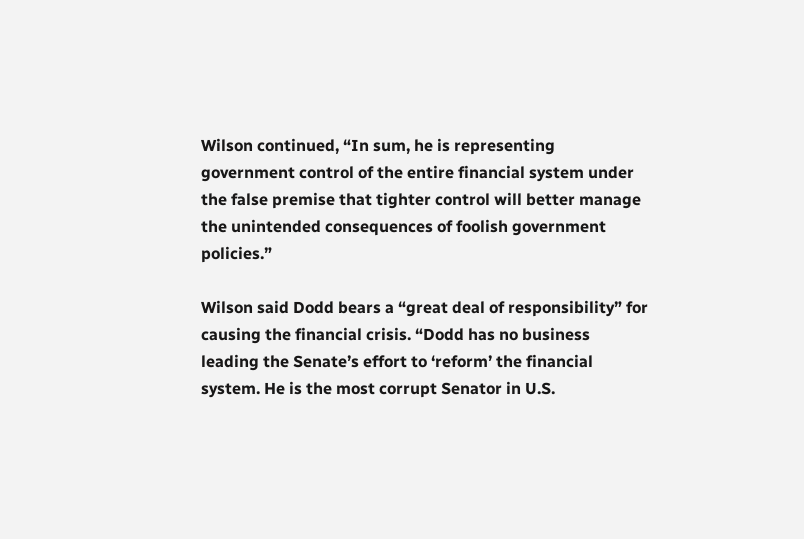Wilson continued, “In sum, he is representing government control of the entire financial system under the false premise that tighter control will better manage the unintended consequences of foolish government policies.”

Wilson said Dodd bears a “great deal of responsibility” for causing the financial crisis. “Dodd has no business leading the Senate’s effort to ‘reform’ the financial system. He is the most corrupt Senator in U.S.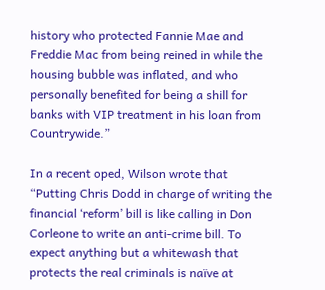history who protected Fannie Mae and Freddie Mac from being reined in while the housing bubble was inflated, and who personally benefited for being a shill for banks with VIP treatment in his loan from Countrywide.”

In a recent oped, Wilson wrote that “Putting Chris Dodd in charge of writing the financial ‘reform’ bill is like calling in Don Corleone to write an anti-crime bill. To expect anything but a whitewash that protects the real criminals is naïve at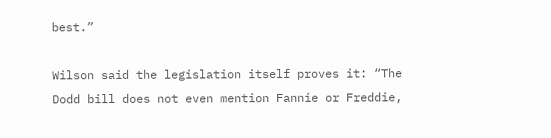best.”

Wilson said the legislation itself proves it: “The Dodd bill does not even mention Fannie or Freddie,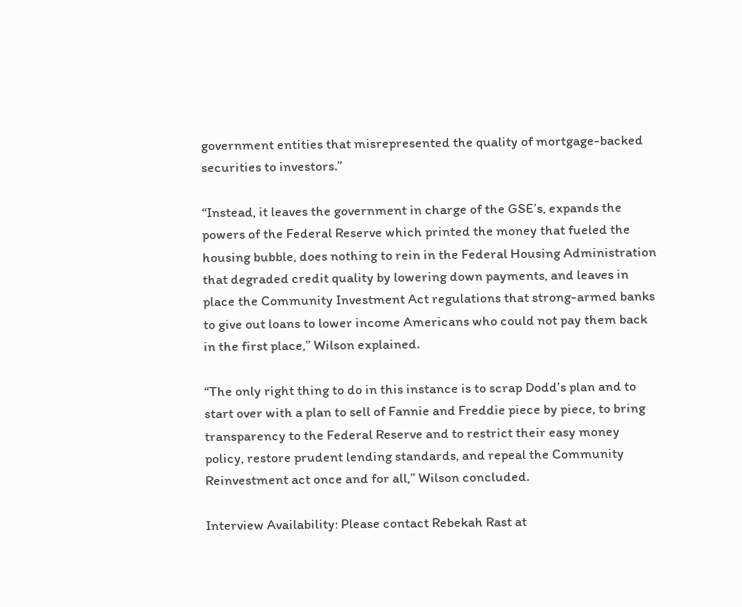government entities that misrepresented the quality of mortgage-backed securities to investors.”

“Instead, it leaves the government in charge of the GSE’s, expands the powers of the Federal Reserve which printed the money that fueled the housing bubble, does nothing to rein in the Federal Housing Administration that degraded credit quality by lowering down payments, and leaves in place the Community Investment Act regulations that strong-armed banks to give out loans to lower income Americans who could not pay them back in the first place,” Wilson explained.

“The only right thing to do in this instance is to scrap Dodd’s plan and to start over with a plan to sell of Fannie and Freddie piece by piece, to bring transparency to the Federal Reserve and to restrict their easy money policy, restore prudent lending standards, and repeal the Community Reinvestment act once and for all,” Wilson concluded.

Interview Availability: Please contact Rebekah Rast at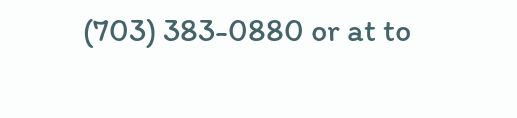(703) 383-0880 or at to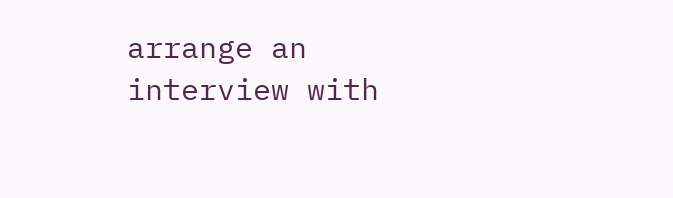arrange an interview with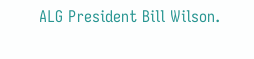ALG President Bill Wilson.